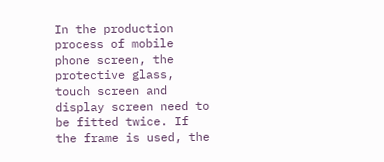In the production process of mobile phone screen, the protective glass, touch screen and display screen need to be fitted twice. If the frame is used, the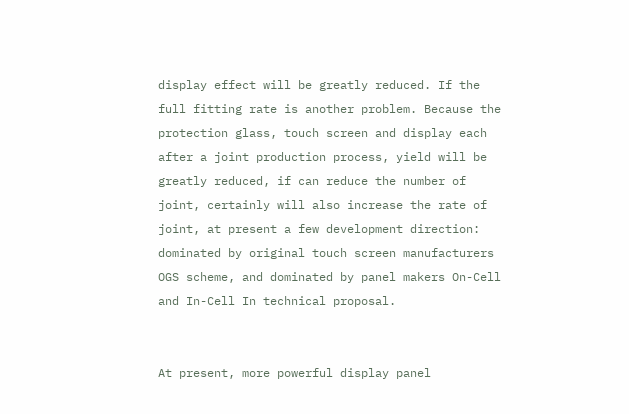display effect will be greatly reduced. If the full fitting rate is another problem. Because the protection glass, touch screen and display each after a joint production process, yield will be greatly reduced, if can reduce the number of joint, certainly will also increase the rate of joint, at present a few development direction: dominated by original touch screen manufacturers OGS scheme, and dominated by panel makers On-Cell and In-Cell In technical proposal.


At present, more powerful display panel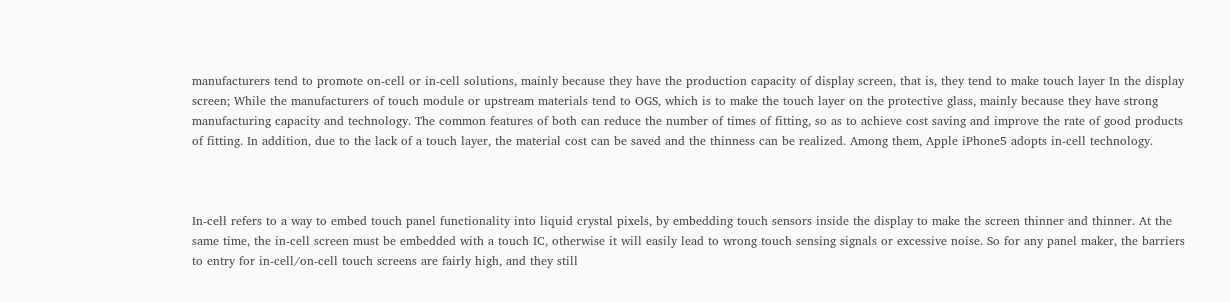manufacturers tend to promote on-cell or in-cell solutions, mainly because they have the production capacity of display screen, that is, they tend to make touch layer In the display screen; While the manufacturers of touch module or upstream materials tend to OGS, which is to make the touch layer on the protective glass, mainly because they have strong manufacturing capacity and technology. The common features of both can reduce the number of times of fitting, so as to achieve cost saving and improve the rate of good products of fitting. In addition, due to the lack of a touch layer, the material cost can be saved and the thinness can be realized. Among them, Apple iPhone5 adopts in-cell technology.



In-cell refers to a way to embed touch panel functionality into liquid crystal pixels, by embedding touch sensors inside the display to make the screen thinner and thinner. At the same time, the in-cell screen must be embedded with a touch IC, otherwise it will easily lead to wrong touch sensing signals or excessive noise. So for any panel maker, the barriers to entry for in-cell/on-cell touch screens are fairly high, and they still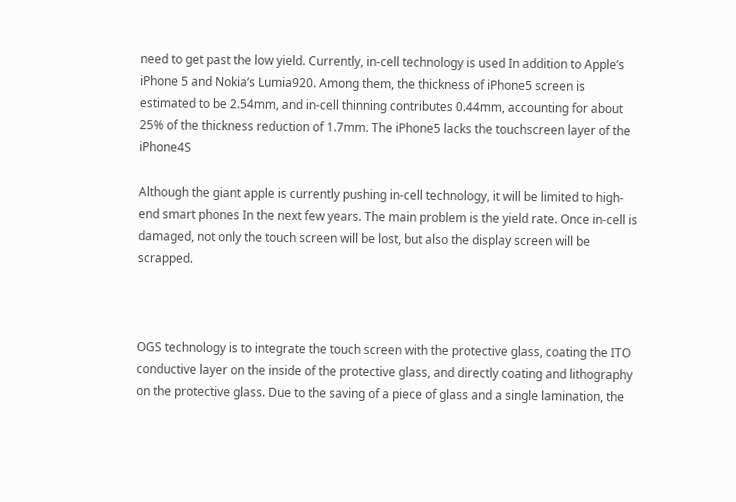need to get past the low yield. Currently, in-cell technology is used In addition to Apple’s iPhone 5 and Nokia’s Lumia920. Among them, the thickness of iPhone5 screen is estimated to be 2.54mm, and in-cell thinning contributes 0.44mm, accounting for about 25% of the thickness reduction of 1.7mm. The iPhone5 lacks the touchscreen layer of the iPhone4S

Although the giant apple is currently pushing in-cell technology, it will be limited to high-end smart phones In the next few years. The main problem is the yield rate. Once in-cell is damaged, not only the touch screen will be lost, but also the display screen will be scrapped.



OGS technology is to integrate the touch screen with the protective glass, coating the ITO conductive layer on the inside of the protective glass, and directly coating and lithography on the protective glass. Due to the saving of a piece of glass and a single lamination, the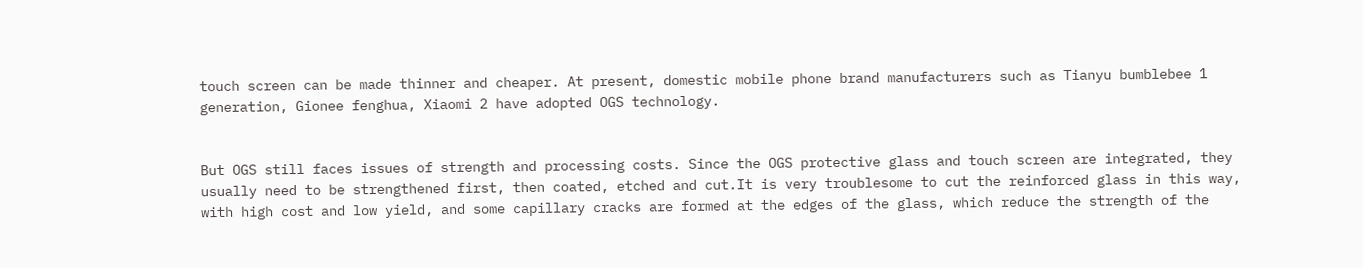touch screen can be made thinner and cheaper. At present, domestic mobile phone brand manufacturers such as Tianyu bumblebee 1 generation, Gionee fenghua, Xiaomi 2 have adopted OGS technology.


But OGS still faces issues of strength and processing costs. Since the OGS protective glass and touch screen are integrated, they usually need to be strengthened first, then coated, etched and cut.It is very troublesome to cut the reinforced glass in this way, with high cost and low yield, and some capillary cracks are formed at the edges of the glass, which reduce the strength of the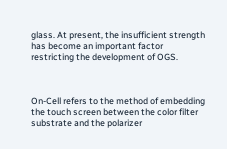glass. At present, the insufficient strength has become an important factor restricting the development of OGS.



On-Cell refers to the method of embedding the touch screen between the color filter substrate and the polarizer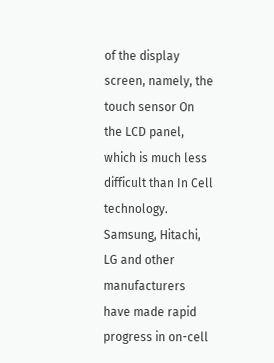of the display screen, namely, the touch sensor On the LCD panel, which is much less difficult than In Cell technology. Samsung, Hitachi, LG and other manufacturers have made rapid progress in on-cell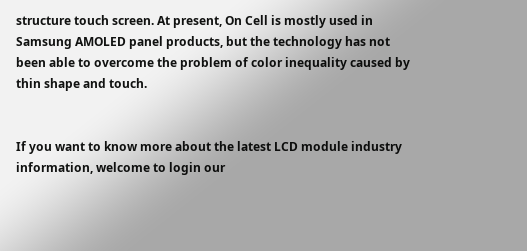structure touch screen. At present, On Cell is mostly used in Samsung AMOLED panel products, but the technology has not been able to overcome the problem of color inequality caused by thin shape and touch.


If you want to know more about the latest LCD module industry information, welcome to login our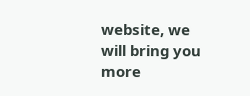website, we will bring you more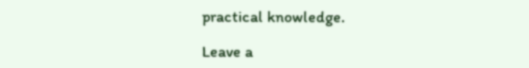practical knowledge.

Leave a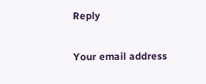Reply

Your email address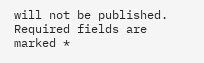will not be published. Required fields are marked *